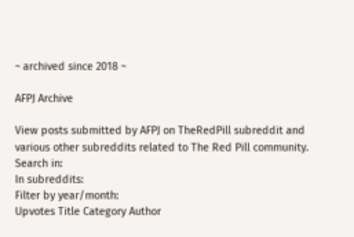~ archived since 2018 ~

AFPJ Archive

View posts submitted by AFPJ on TheRedPill subreddit and various other subreddits related to The Red Pill community.
Search in:
In subreddits:
Filter by year/month:
Upvotes Title Category Author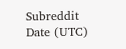Subreddit Date (UTC)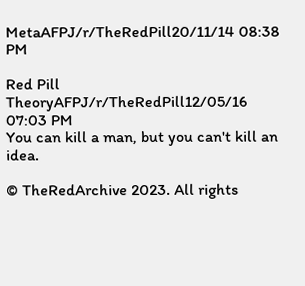MetaAFPJ/r/TheRedPill20/11/14 08:38 PM

Red Pill TheoryAFPJ/r/TheRedPill12/05/16 07:03 PM
You can kill a man, but you can't kill an idea.

© TheRedArchive 2023. All rights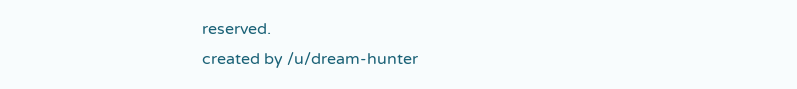reserved.
created by /u/dream-hunter